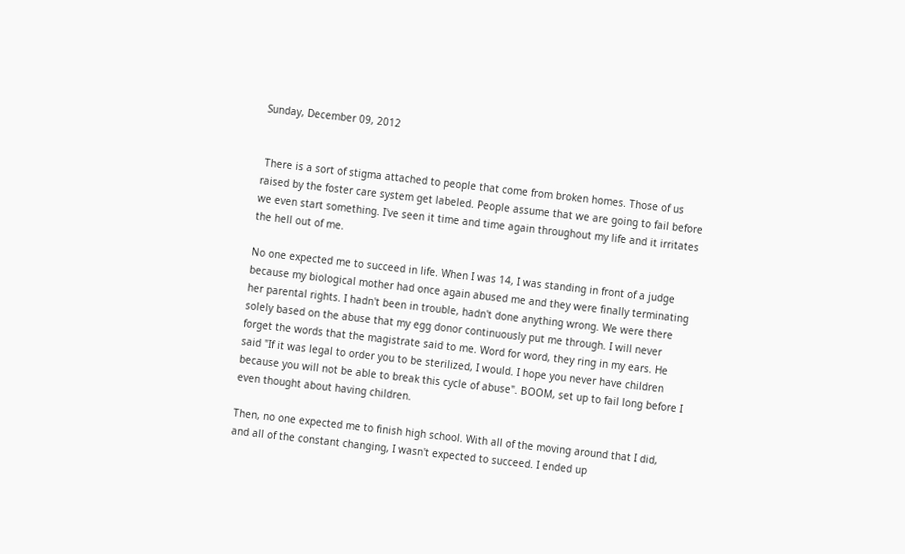Sunday, December 09, 2012


 There is a sort of stigma attached to people that come from broken homes. Those of us raised by the foster care system get labeled. People assume that we are going to fail before we even start something. I've seen it time and time again throughout my life and it irritates the hell out of me.

No one expected me to succeed in life. When I was 14, I was standing in front of a judge because my biological mother had once again abused me and they were finally terminating her parental rights. I hadn't been in trouble, hadn't done anything wrong. We were there solely based on the abuse that my egg donor continuously put me through. I will never forget the words that the magistrate said to me. Word for word, they ring in my ears. He said "If it was legal to order you to be sterilized, I would. I hope you never have children because you will not be able to break this cycle of abuse". BOOM, set up to fail long before I even thought about having children.

Then, no one expected me to finish high school. With all of the moving around that I did, and all of the constant changing, I wasn't expected to succeed. I ended up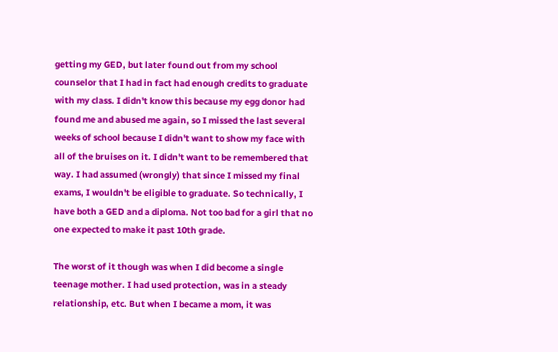getting my GED, but later found out from my school counselor that I had in fact had enough credits to graduate with my class. I didn't know this because my egg donor had found me and abused me again, so I missed the last several weeks of school because I didn't want to show my face with all of the bruises on it. I didn't want to be remembered that way. I had assumed (wrongly) that since I missed my final exams, I wouldn't be eligible to graduate. So technically, I have both a GED and a diploma. Not too bad for a girl that no one expected to make it past 10th grade.

The worst of it though was when I did become a single teenage mother. I had used protection, was in a steady relationship, etc. But when I became a mom, it was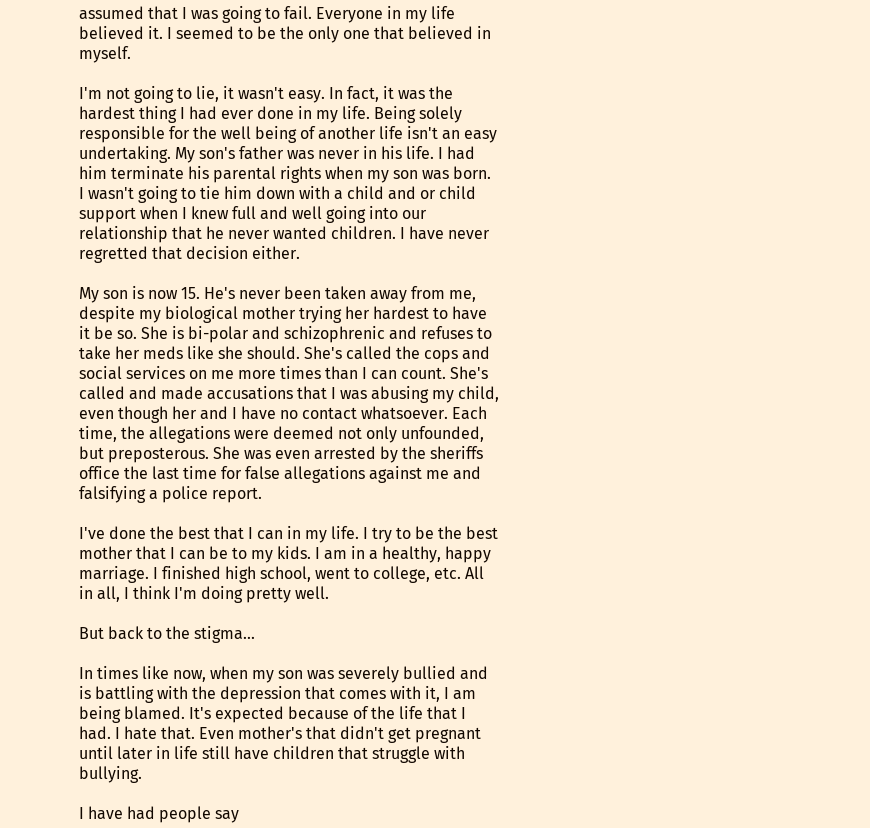assumed that I was going to fail. Everyone in my life believed it. I seemed to be the only one that believed in myself.

I'm not going to lie, it wasn't easy. In fact, it was the hardest thing I had ever done in my life. Being solely responsible for the well being of another life isn't an easy undertaking. My son's father was never in his life. I had him terminate his parental rights when my son was born. I wasn't going to tie him down with a child and or child support when I knew full and well going into our relationship that he never wanted children. I have never regretted that decision either.

My son is now 15. He's never been taken away from me, despite my biological mother trying her hardest to have it be so. She is bi-polar and schizophrenic and refuses to take her meds like she should. She's called the cops and social services on me more times than I can count. She's called and made accusations that I was abusing my child, even though her and I have no contact whatsoever. Each time, the allegations were deemed not only unfounded, but preposterous. She was even arrested by the sheriffs office the last time for false allegations against me and falsifying a police report.

I've done the best that I can in my life. I try to be the best mother that I can be to my kids. I am in a healthy, happy marriage. I finished high school, went to college, etc. All in all, I think I'm doing pretty well.

But back to the stigma...

In times like now, when my son was severely bullied and is battling with the depression that comes with it, I am being blamed. It's expected because of the life that I had. I hate that. Even mother's that didn't get pregnant until later in life still have children that struggle with bullying.

I have had people say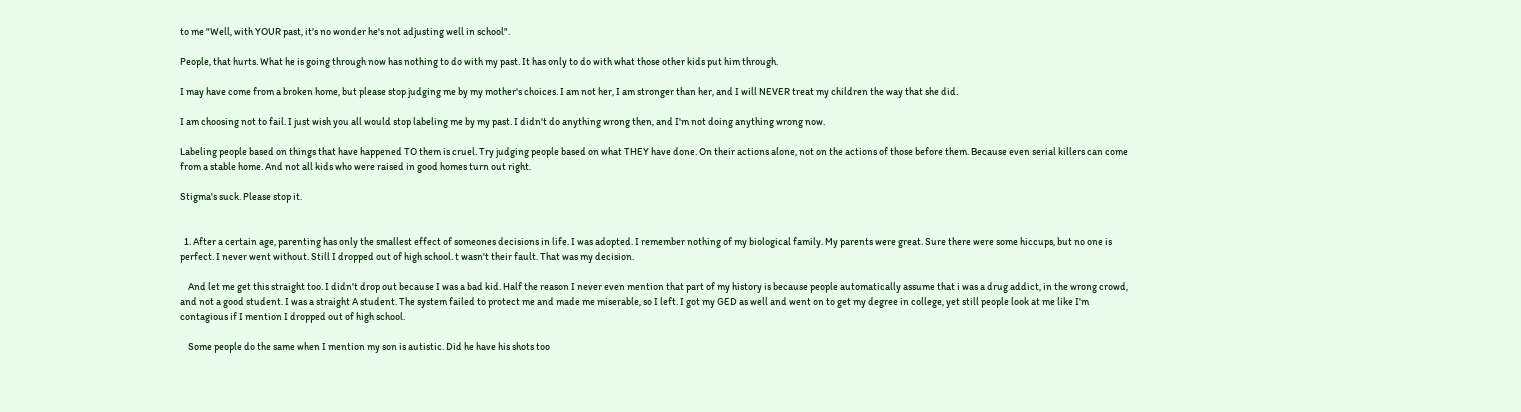to me "Well, with YOUR past, it's no wonder he's not adjusting well in school".

People, that hurts. What he is going through now has nothing to do with my past. It has only to do with what those other kids put him through.

I may have come from a broken home, but please stop judging me by my mother's choices. I am not her, I am stronger than her, and I will NEVER treat my children the way that she did.

I am choosing not to fail. I just wish you all would stop labeling me by my past. I didn't do anything wrong then, and I'm not doing anything wrong now.

Labeling people based on things that have happened TO them is cruel. Try judging people based on what THEY have done. On their actions alone, not on the actions of those before them. Because even serial killers can come from a stable home. And not all kids who were raised in good homes turn out right.

Stigma's suck. Please stop it.


  1. After a certain age, parenting has only the smallest effect of someones decisions in life. I was adopted. I remember nothing of my biological family. My parents were great. Sure there were some hiccups, but no one is perfect. I never went without. Still I dropped out of high school. t wasn't their fault. That was my decision.

    And let me get this straight too. I didn't drop out because I was a bad kid. Half the reason I never even mention that part of my history is because people automatically assume that i was a drug addict, in the wrong crowd, and not a good student. I was a straight A student. The system failed to protect me and made me miserable, so I left. I got my GED as well and went on to get my degree in college, yet still people look at me like I'm contagious if I mention I dropped out of high school.

    Some people do the same when I mention my son is autistic. Did he have his shots too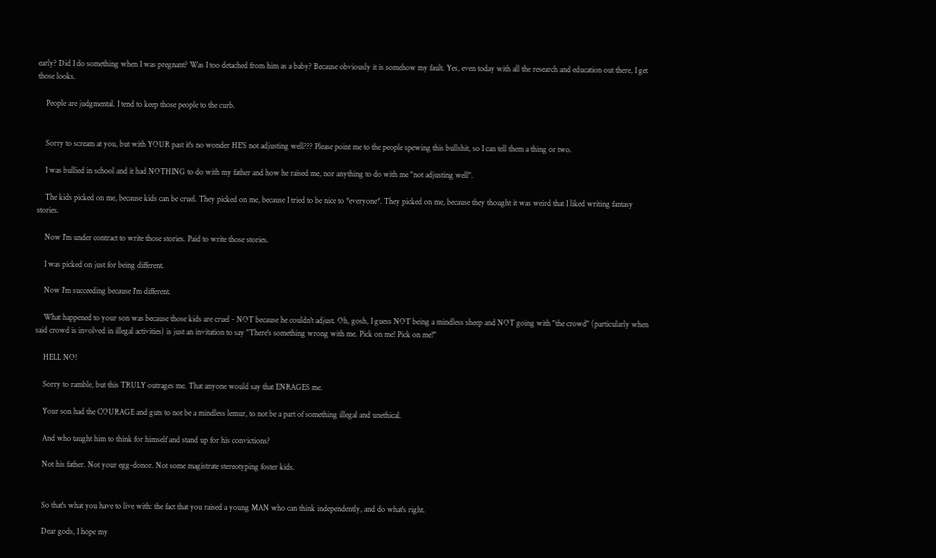early? Did I do something when I was pregnant? Was I too detached from him as a baby? Because obviously it is somehow my fault. Yes, even today with all the research and education out there, I get those looks.

    People are judgmental. I tend to keep those people to the curb.


    Sorry to scream at you, but with YOUR past it's no wonder HE'S not adjusting well??? Please point me to the people spewing this bullshit, so I can tell them a thing or two.

    I was bullied in school and it had NOTHING to do with my father and how he raised me, nor anything to do with me "not adjusting well".

    The kids picked on me, because kids can be cruel. They picked on me, because I tried to be nice to *everyone*. They picked on me, because they thought it was weird that I liked writing fantasy stories.

    Now I'm under contract to write those stories. Paid to write those stories.

    I was picked on just for being different.

    Now I'm succeeding because I'm different.

    What happened to your son was because those kids are cruel - NOT because he couldn't adjust. Oh, gosh, I guess NOT being a mindless sheep and NOT going with "the crowd" (particularly when said crowd is involved in illegal activities) is just an invitation to say "There's something wrong with me. Pick on me! Pick on me!"

    HELL NO!

    Sorry to ramble, but this TRULY outrages me. That anyone would say that ENRAGES me.

    Your son had the COURAGE and guts to not be a mindless lemur, to not be a part of something illegal and unethical.

    And who taught him to think for himself and stand up for his convictions?

    Not his father. Not your egg-donor. Not some magistrate stereotyping foster kids.


    So that's what you have to live with: the fact that you raised a young MAN who can think independently, and do what's right.

    Dear gods, I hope my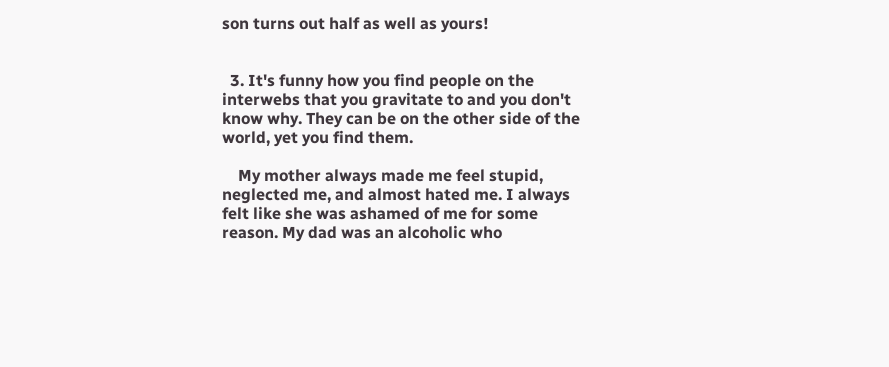son turns out half as well as yours!


  3. It's funny how you find people on the interwebs that you gravitate to and you don't know why. They can be on the other side of the world, yet you find them.

    My mother always made me feel stupid, neglected me, and almost hated me. I always felt like she was ashamed of me for some reason. My dad was an alcoholic who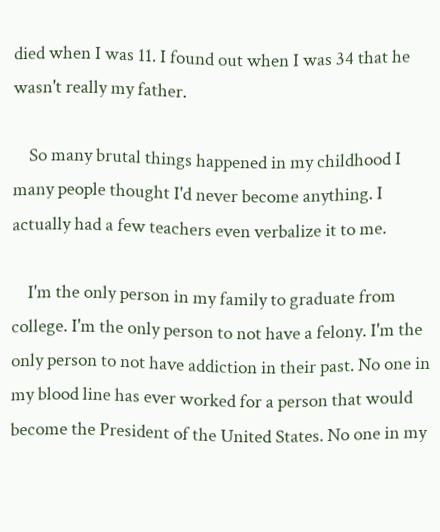died when I was 11. I found out when I was 34 that he wasn't really my father.

    So many brutal things happened in my childhood I many people thought I'd never become anything. I actually had a few teachers even verbalize it to me.

    I'm the only person in my family to graduate from college. I'm the only person to not have a felony. I'm the only person to not have addiction in their past. No one in my blood line has ever worked for a person that would become the President of the United States. No one in my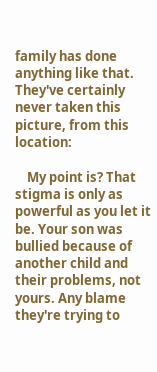family has done anything like that. They've certainly never taken this picture, from this location:

    My point is? That stigma is only as powerful as you let it be. Your son was bullied because of another child and their problems, not yours. Any blame they're trying to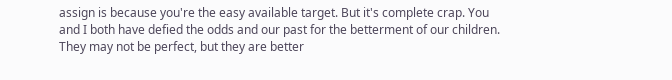assign is because you're the easy available target. But it's complete crap. You and I both have defied the odds and our past for the betterment of our children. They may not be perfect, but they are better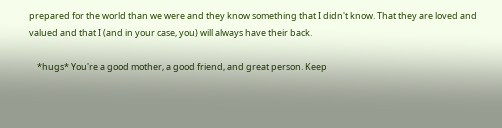prepared for the world than we were and they know something that I didn't know. That they are loved and valued and that I (and in your case, you) will always have their back.

    *hugs* You're a good mother, a good friend, and great person. Keep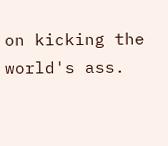on kicking the world's ass.